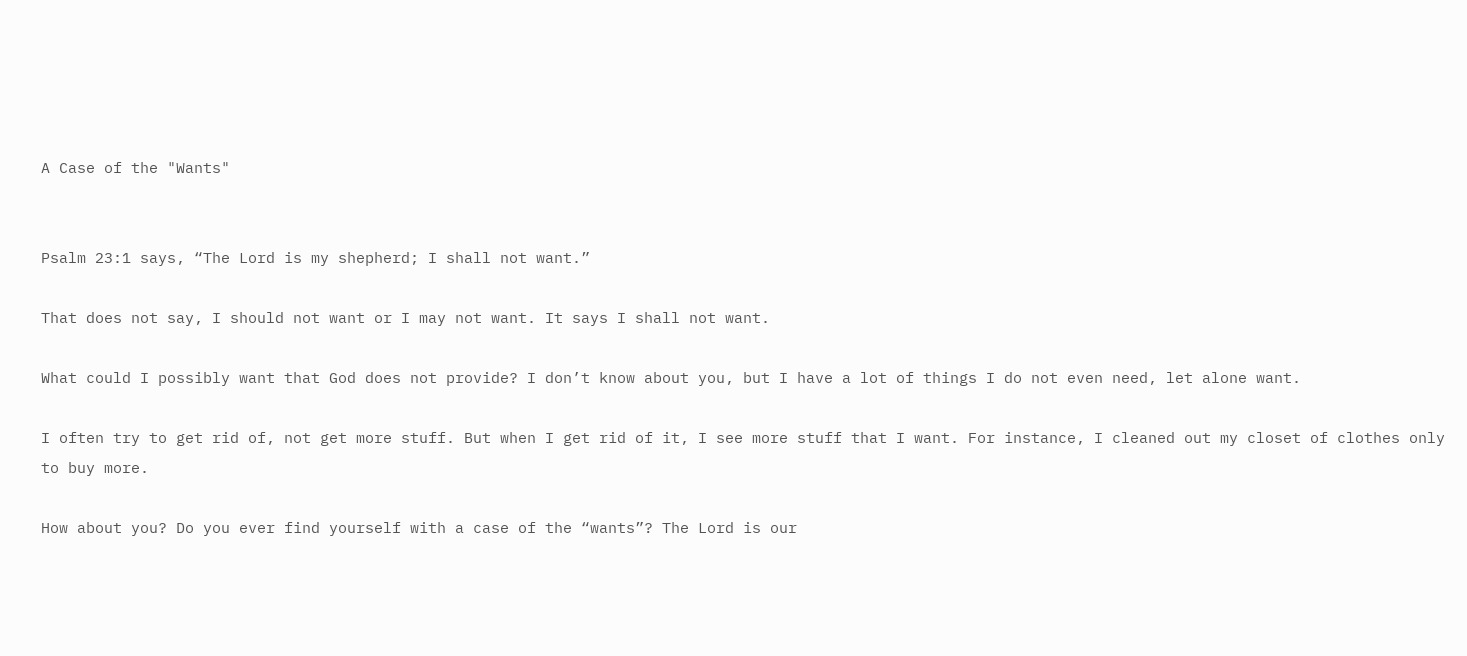A Case of the "Wants"


Psalm 23:1 says, “The Lord is my shepherd; I shall not want.”

That does not say, I should not want or I may not want. It says I shall not want.

What could I possibly want that God does not provide? I don’t know about you, but I have a lot of things I do not even need, let alone want.

I often try to get rid of, not get more stuff. But when I get rid of it, I see more stuff that I want. For instance, I cleaned out my closet of clothes only to buy more.

How about you? Do you ever find yourself with a case of the “wants”? The Lord is our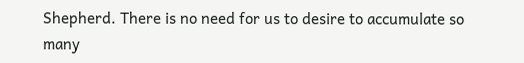Shepherd. There is no need for us to desire to accumulate so many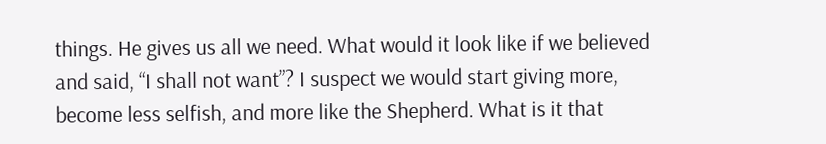things. He gives us all we need. What would it look like if we believed and said, “I shall not want”? I suspect we would start giving more, become less selfish, and more like the Shepherd. What is it that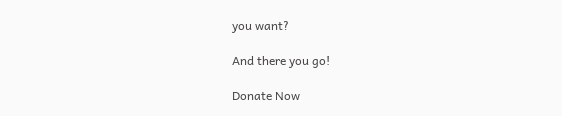you want?

And there you go!

Donate Now